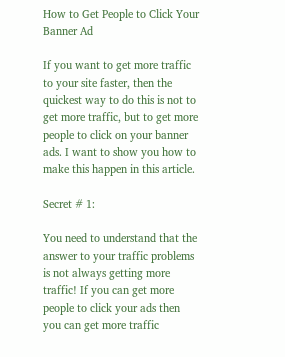How to Get People to Click Your Banner Ad

If you want to get more traffic to your site faster, then the quickest way to do this is not to get more traffic, but to get more people to click on your banner ads. I want to show you how to make this happen in this article.

Secret # 1:

You need to understand that the answer to your traffic problems is not always getting more traffic! If you can get more people to click your ads then you can get more traffic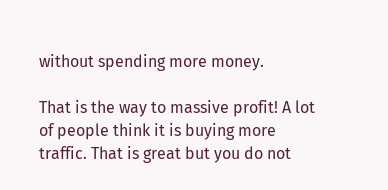without spending more money.

That is the way to massive profit! A lot of people think it is buying more traffic. That is great but you do not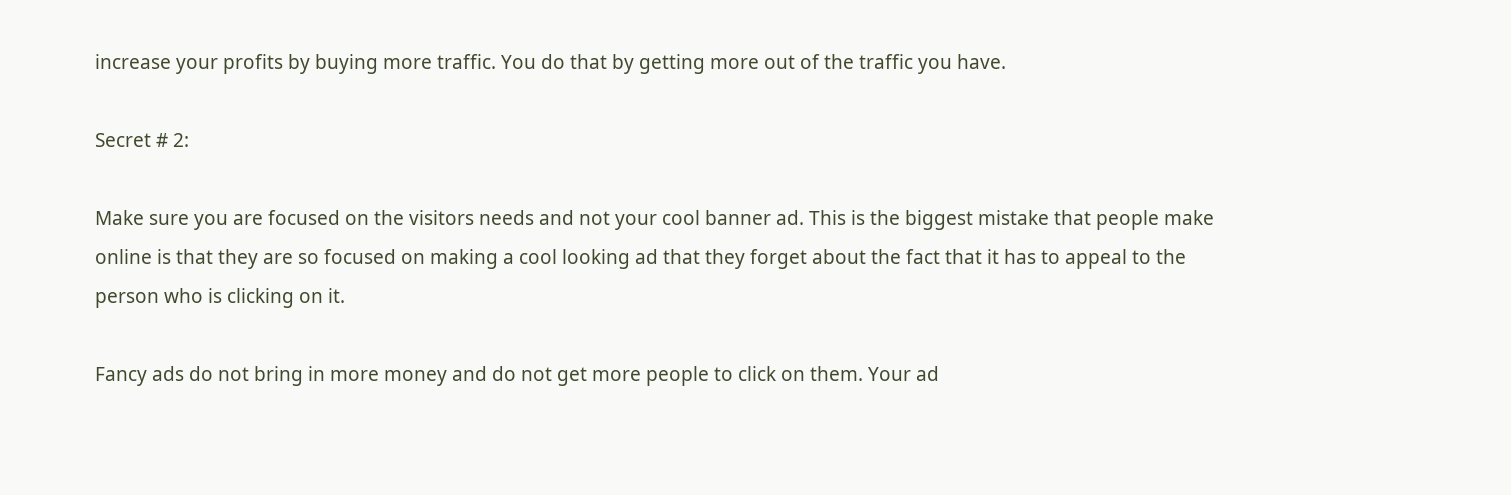increase your profits by buying more traffic. You do that by getting more out of the traffic you have.

Secret # 2:

Make sure you are focused on the visitors needs and not your cool banner ad. This is the biggest mistake that people make online is that they are so focused on making a cool looking ad that they forget about the fact that it has to appeal to the person who is clicking on it.

Fancy ads do not bring in more money and do not get more people to click on them. Your ad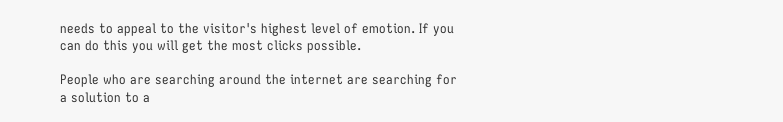needs to appeal to the visitor's highest level of emotion. If you can do this you will get the most clicks possible.

People who are searching around the internet are searching for a solution to a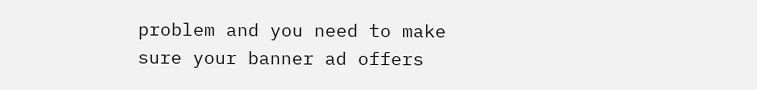problem and you need to make sure your banner ad offers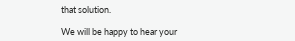that solution.

We will be happy to hear your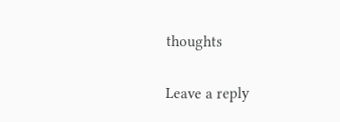thoughts

Leave a reply